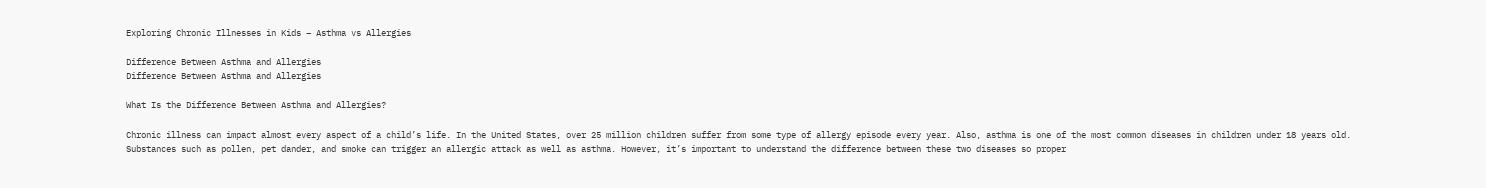Exploring Chronic Illnesses in Kids – Asthma vs Allergies

Difference Between Asthma and Allergies
Difference Between Asthma and Allergies

What Is the Difference Between Asthma and Allergies?

Chronic illness can impact almost every aspect of a child’s life. In the United States, over 25 million children suffer from some type of allergy episode every year. Also, asthma is one of the most common diseases in children under 18 years old. Substances such as pollen, pet dander, and smoke can trigger an allergic attack as well as asthma. However, it’s important to understand the difference between these two diseases so proper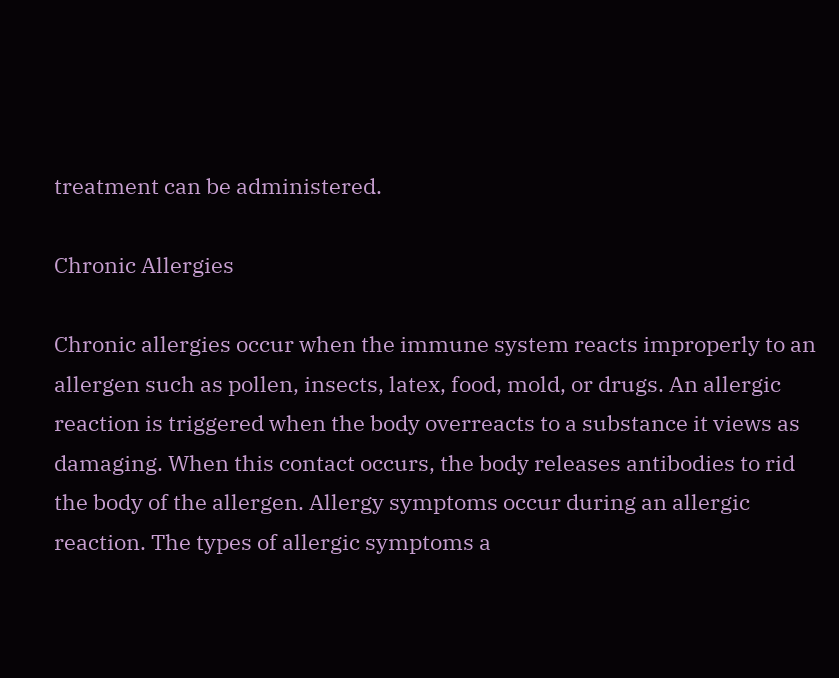treatment can be administered.

Chronic Allergies

Chronic allergies occur when the immune system reacts improperly to an allergen such as pollen, insects, latex, food, mold, or drugs. An allergic reaction is triggered when the body overreacts to a substance it views as damaging. When this contact occurs, the body releases antibodies to rid the body of the allergen. Allergy symptoms occur during an allergic reaction. The types of allergic symptoms a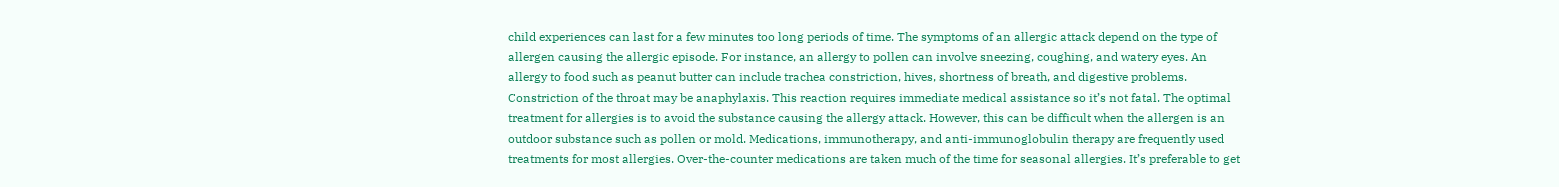child experiences can last for a few minutes too long periods of time. The symptoms of an allergic attack depend on the type of allergen causing the allergic episode. For instance, an allergy to pollen can involve sneezing, coughing, and watery eyes. An allergy to food such as peanut butter can include trachea constriction, hives, shortness of breath, and digestive problems. Constriction of the throat may be anaphylaxis. This reaction requires immediate medical assistance so it’s not fatal. The optimal treatment for allergies is to avoid the substance causing the allergy attack. However, this can be difficult when the allergen is an outdoor substance such as pollen or mold. Medications, immunotherapy, and anti-immunoglobulin therapy are frequently used treatments for most allergies. Over-the-counter medications are taken much of the time for seasonal allergies. It’s preferable to get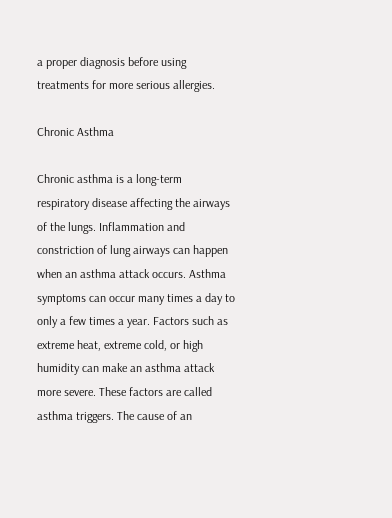a proper diagnosis before using treatments for more serious allergies.

Chronic Asthma

Chronic asthma is a long-term respiratory disease affecting the airways of the lungs. Inflammation and constriction of lung airways can happen when an asthma attack occurs. Asthma symptoms can occur many times a day to only a few times a year. Factors such as extreme heat, extreme cold, or high humidity can make an asthma attack more severe. These factors are called asthma triggers. The cause of an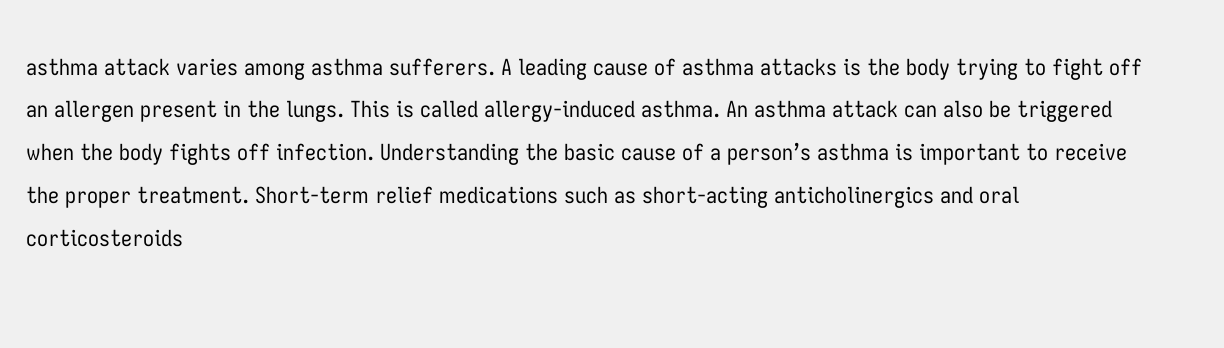asthma attack varies among asthma sufferers. A leading cause of asthma attacks is the body trying to fight off an allergen present in the lungs. This is called allergy-induced asthma. An asthma attack can also be triggered when the body fights off infection. Understanding the basic cause of a person’s asthma is important to receive the proper treatment. Short-term relief medications such as short-acting anticholinergics and oral corticosteroids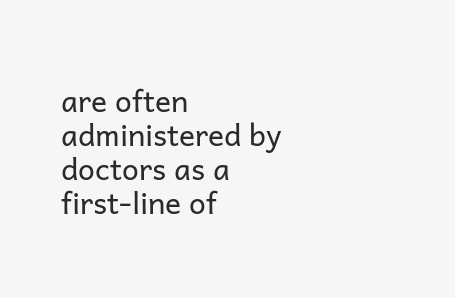are often administered by doctors as a first-line of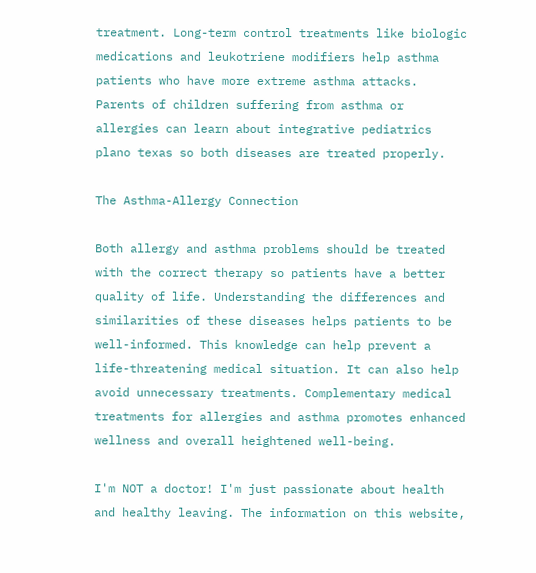treatment. Long-term control treatments like biologic medications and leukotriene modifiers help asthma patients who have more extreme asthma attacks. Parents of children suffering from asthma or allergies can learn about integrative pediatrics plano texas so both diseases are treated properly.

The Asthma-Allergy Connection

Both allergy and asthma problems should be treated with the correct therapy so patients have a better quality of life. Understanding the differences and similarities of these diseases helps patients to be well-informed. This knowledge can help prevent a life-threatening medical situation. It can also help avoid unnecessary treatments. Complementary medical treatments for allergies and asthma promotes enhanced wellness and overall heightened well-being.

I'm NOT a doctor! I'm just passionate about health and healthy leaving. The information on this website,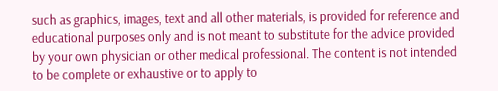such as graphics, images, text and all other materials, is provided for reference and educational purposes only and is not meant to substitute for the advice provided by your own physician or other medical professional. The content is not intended to be complete or exhaustive or to apply to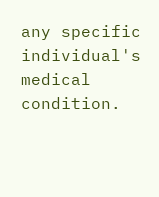any specific individual's medical condition.